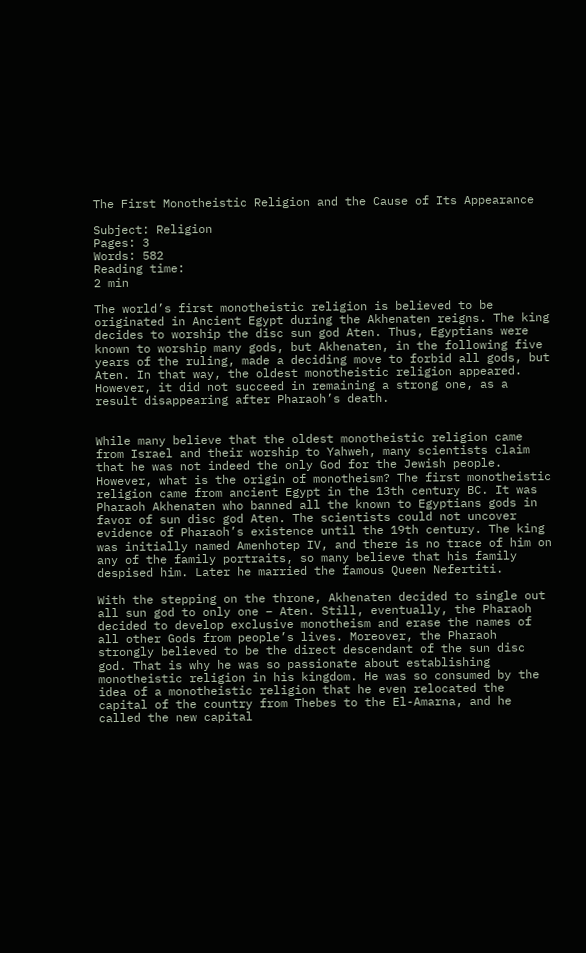The First Monotheistic Religion and the Cause of Its Appearance

Subject: Religion
Pages: 3
Words: 582
Reading time:
2 min

The world’s first monotheistic religion is believed to be originated in Ancient Egypt during the Akhenaten reigns. The king decides to worship the disc sun god Aten. Thus, Egyptians were known to worship many gods, but Akhenaten, in the following five years of the ruling, made a deciding move to forbid all gods, but Aten. In that way, the oldest monotheistic religion appeared. However, it did not succeed in remaining a strong one, as a result disappearing after Pharaoh’s death.


While many believe that the oldest monotheistic religion came from Israel and their worship to Yahweh, many scientists claim that he was not indeed the only God for the Jewish people. However, what is the origin of monotheism? The first monotheistic religion came from ancient Egypt in the 13th century BC. It was Pharaoh Akhenaten who banned all the known to Egyptians gods in favor of sun disc god Aten. The scientists could not uncover evidence of Pharaoh’s existence until the 19th century. The king was initially named Amenhotep IV, and there is no trace of him on any of the family portraits, so many believe that his family despised him. Later he married the famous Queen Nefertiti.

With the stepping on the throne, Akhenaten decided to single out all sun god to only one – Aten. Still, eventually, the Pharaoh decided to develop exclusive monotheism and erase the names of all other Gods from people’s lives. Moreover, the Pharaoh strongly believed to be the direct descendant of the sun disc god. That is why he was so passionate about establishing monotheistic religion in his kingdom. He was so consumed by the idea of a monotheistic religion that he even relocated the capital of the country from Thebes to the El-Amarna, and he called the new capital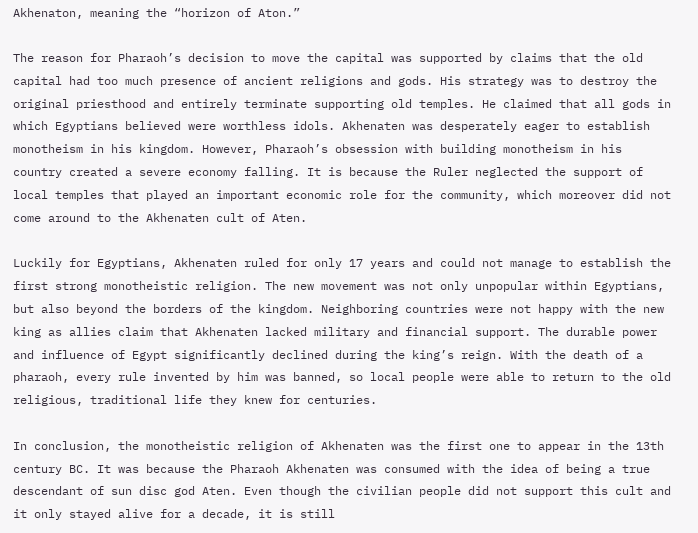Akhenaton, meaning the “horizon of Aton.”

The reason for Pharaoh’s decision to move the capital was supported by claims that the old capital had too much presence of ancient religions and gods. His strategy was to destroy the original priesthood and entirely terminate supporting old temples. He claimed that all gods in which Egyptians believed were worthless idols. Akhenaten was desperately eager to establish monotheism in his kingdom. However, Pharaoh’s obsession with building monotheism in his country created a severe economy falling. It is because the Ruler neglected the support of local temples that played an important economic role for the community, which moreover did not come around to the Akhenaten cult of Aten.

Luckily for Egyptians, Akhenaten ruled for only 17 years and could not manage to establish the first strong monotheistic religion. The new movement was not only unpopular within Egyptians, but also beyond the borders of the kingdom. Neighboring countries were not happy with the new king as allies claim that Akhenaten lacked military and financial support. The durable power and influence of Egypt significantly declined during the king’s reign. With the death of a pharaoh, every rule invented by him was banned, so local people were able to return to the old religious, traditional life they knew for centuries.

In conclusion, the monotheistic religion of Akhenaten was the first one to appear in the 13th century BC. It was because the Pharaoh Akhenaten was consumed with the idea of being a true descendant of sun disc god Aten. Even though the civilian people did not support this cult and it only stayed alive for a decade, it is still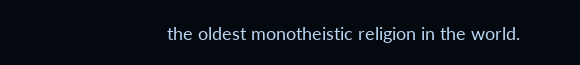the oldest monotheistic religion in the world.